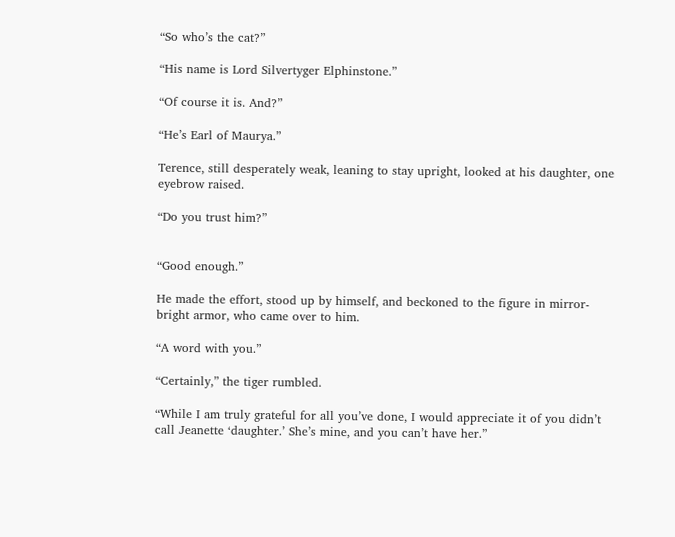“So who’s the cat?”

“His name is Lord Silvertyger Elphinstone.”

“Of course it is. And?”

“He’s Earl of Maurya.”

Terence, still desperately weak, leaning to stay upright, looked at his daughter, one eyebrow raised.

“Do you trust him?”


“Good enough.”

He made the effort, stood up by himself, and beckoned to the figure in mirror-bright armor, who came over to him.

“A word with you.”

“Certainly,” the tiger rumbled.

“While I am truly grateful for all you’ve done, I would appreciate it of you didn’t call Jeanette ‘daughter.’ She’s mine, and you can’t have her.”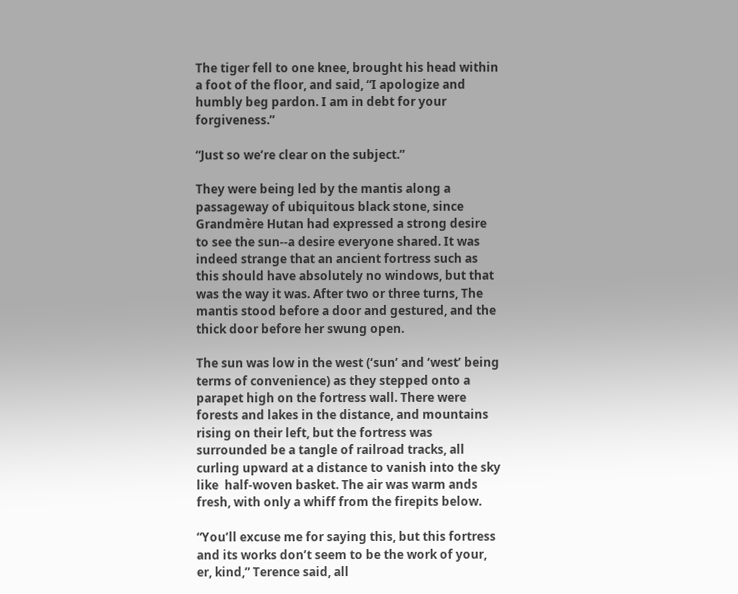The tiger fell to one knee, brought his head within a foot of the floor, and said, “I apologize and humbly beg pardon. I am in debt for your forgiveness.”

“Just so we’re clear on the subject.”

They were being led by the mantis along a passageway of ubiquitous black stone, since Grandmère Hutan had expressed a strong desire to see the sun--a desire everyone shared. It was indeed strange that an ancient fortress such as this should have absolutely no windows, but that was the way it was. After two or three turns, The mantis stood before a door and gestured, and the thick door before her swung open.

The sun was low in the west (‘sun’ and ‘west’ being terms of convenience) as they stepped onto a parapet high on the fortress wall. There were forests and lakes in the distance, and mountains rising on their left, but the fortress was surrounded be a tangle of railroad tracks, all curling upward at a distance to vanish into the sky like  half-woven basket. The air was warm ands fresh, with only a whiff from the firepits below.

“You’ll excuse me for saying this, but this fortress and its works don’t seem to be the work of your, er, kind,” Terence said, all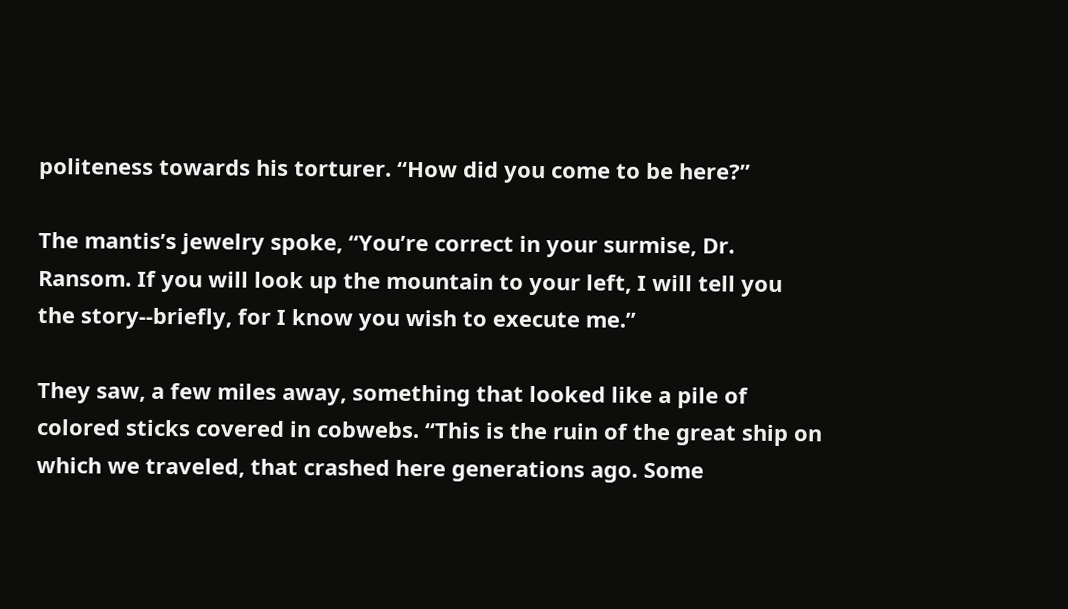politeness towards his torturer. “How did you come to be here?”

The mantis’s jewelry spoke, “You’re correct in your surmise, Dr. Ransom. If you will look up the mountain to your left, I will tell you the story--briefly, for I know you wish to execute me.”

They saw, a few miles away, something that looked like a pile of colored sticks covered in cobwebs. “This is the ruin of the great ship on which we traveled, that crashed here generations ago. Some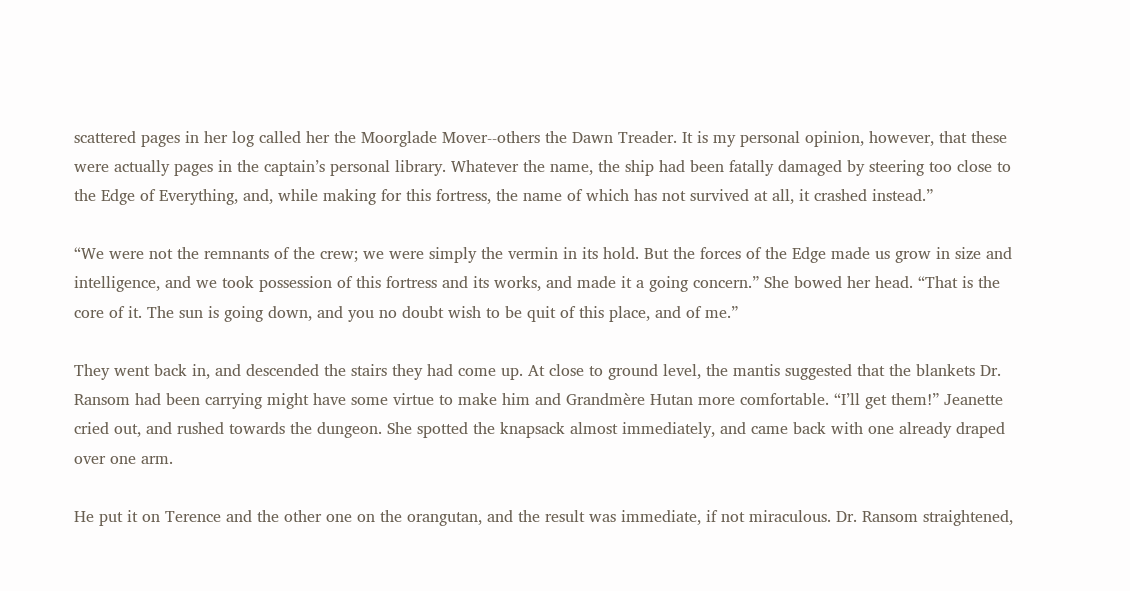scattered pages in her log called her the Moorglade Mover--others the Dawn Treader. It is my personal opinion, however, that these were actually pages in the captain’s personal library. Whatever the name, the ship had been fatally damaged by steering too close to the Edge of Everything, and, while making for this fortress, the name of which has not survived at all, it crashed instead.”

“We were not the remnants of the crew; we were simply the vermin in its hold. But the forces of the Edge made us grow in size and intelligence, and we took possession of this fortress and its works, and made it a going concern.” She bowed her head. “That is the core of it. The sun is going down, and you no doubt wish to be quit of this place, and of me.”

They went back in, and descended the stairs they had come up. At close to ground level, the mantis suggested that the blankets Dr. Ransom had been carrying might have some virtue to make him and Grandmère Hutan more comfortable. “I’ll get them!” Jeanette cried out, and rushed towards the dungeon. She spotted the knapsack almost immediately, and came back with one already draped over one arm.

He put it on Terence and the other one on the orangutan, and the result was immediate, if not miraculous. Dr. Ransom straightened,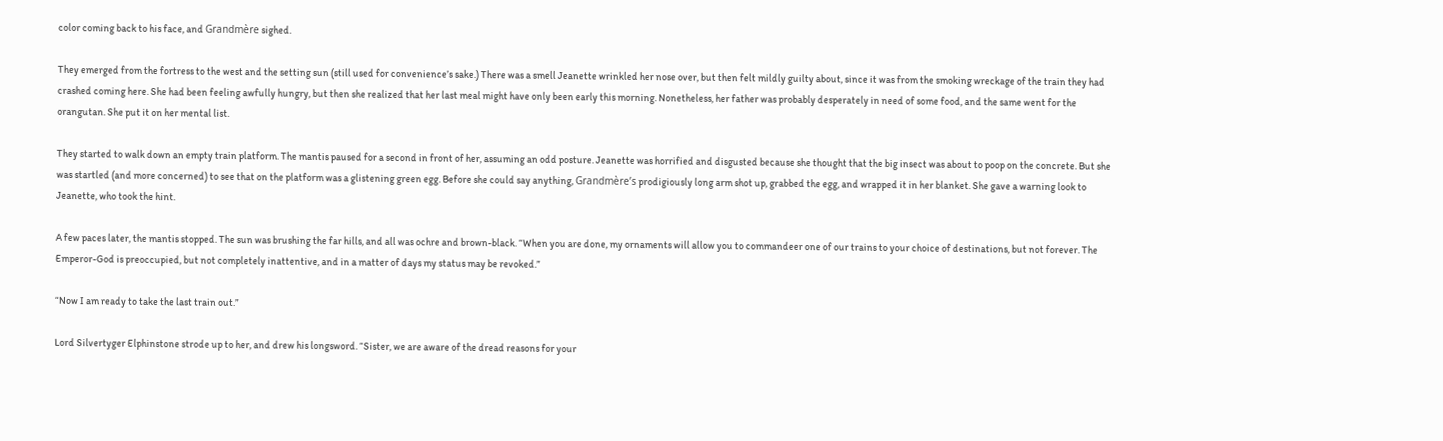color coming back to his face, and Grandmère sighed.

They emerged from the fortress to the west and the setting sun (still used for convenience’s sake.) There was a smell Jeanette wrinkled her nose over, but then felt mildly guilty about, since it was from the smoking wreckage of the train they had crashed coming here. She had been feeling awfully hungry, but then she realized that her last meal might have only been early this morning. Nonetheless, her father was probably desperately in need of some food, and the same went for the orangutan. She put it on her mental list.

They started to walk down an empty train platform. The mantis paused for a second in front of her, assuming an odd posture. Jeanette was horrified and disgusted because she thought that the big insect was about to poop on the concrete. But she was startled (and more concerned) to see that on the platform was a glistening green egg. Before she could say anything, Grandmère’s prodigiously long arm shot up, grabbed the egg, and wrapped it in her blanket. She gave a warning look to Jeanette, who took the hint.

A few paces later, the mantis stopped. The sun was brushing the far hills, and all was ochre and brown-black. “When you are done, my ornaments will allow you to commandeer one of our trains to your choice of destinations, but not forever. The Emperor-God is preoccupied, but not completely inattentive, and in a matter of days my status may be revoked.”

“Now I am ready to take the last train out.”

Lord Silvertyger Elphinstone strode up to her, and drew his longsword. “Sister, we are aware of the dread reasons for your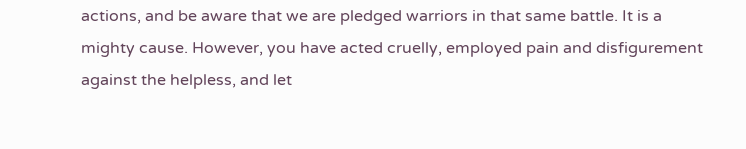actions, and be aware that we are pledged warriors in that same battle. It is a mighty cause. However, you have acted cruelly, employed pain and disfigurement against the helpless, and let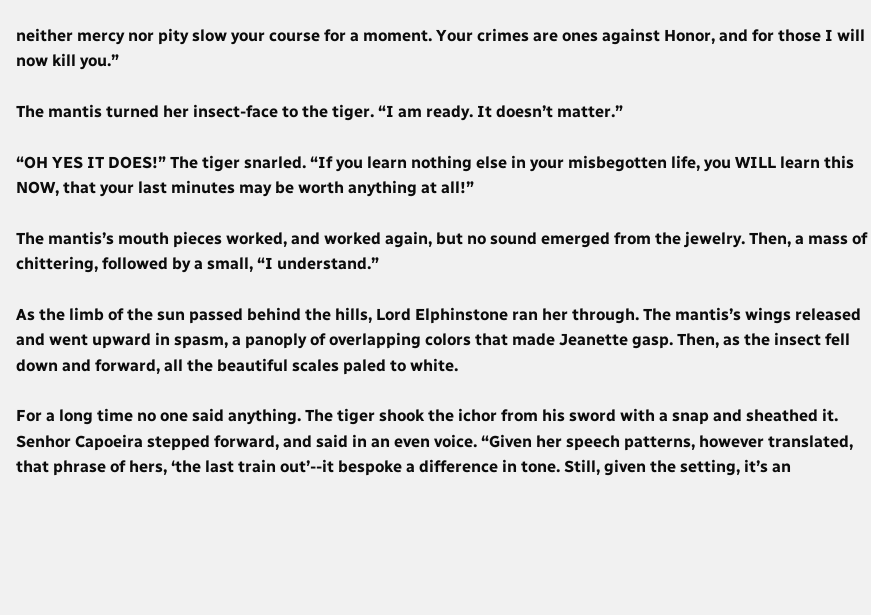neither mercy nor pity slow your course for a moment. Your crimes are ones against Honor, and for those I will now kill you.”

The mantis turned her insect-face to the tiger. “I am ready. It doesn’t matter.”

“OH YES IT DOES!” The tiger snarled. “If you learn nothing else in your misbegotten life, you WILL learn this NOW, that your last minutes may be worth anything at all!”

The mantis’s mouth pieces worked, and worked again, but no sound emerged from the jewelry. Then, a mass of chittering, followed by a small, “I understand.”

As the limb of the sun passed behind the hills, Lord Elphinstone ran her through. The mantis’s wings released and went upward in spasm, a panoply of overlapping colors that made Jeanette gasp. Then, as the insect fell down and forward, all the beautiful scales paled to white.

For a long time no one said anything. The tiger shook the ichor from his sword with a snap and sheathed it. Senhor Capoeira stepped forward, and said in an even voice. “Given her speech patterns, however translated, that phrase of hers, ‘the last train out’--it bespoke a difference in tone. Still, given the setting, it’s an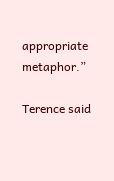appropriate metaphor.”

Terence said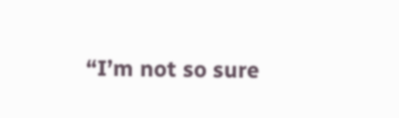“I’m not so sure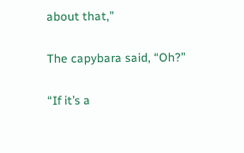about that,”

The capybara said, “Oh?”

“If it’s a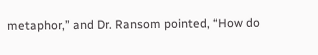metaphor,” and Dr. Ransom pointed, “How do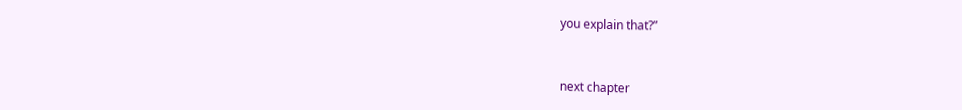you explain that?”


next chapter